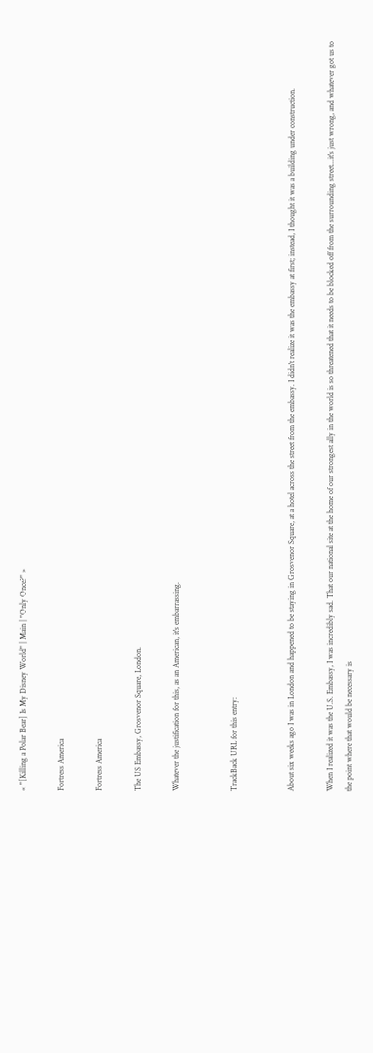« "[Killing a Polar Bear] Is My Disney World" | Main | "Only Once?" »

Fortress America

Fortress America

The US Embassy, Grosvenor Square, London.

Whatever the justification for this, as an American, it's embarrassing.


TrackBack URL for this entry:


About six weeks ago I was in London and happened to be staying in Grosvenor Square, at a hotel across the street from the embassy. I didn't realize it was the embassy at first; instead, I thought it was a building under construction.

When I realized it was the U.S. Embassy, I was incredibly sad. That our national site at the home of our strongest ally in the world is so threatened that it needs to be blocked off from the surrounding street...it's just wrong, and whatever got us to the point where that would be necessary is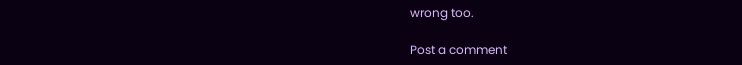wrong too.

Post a comment